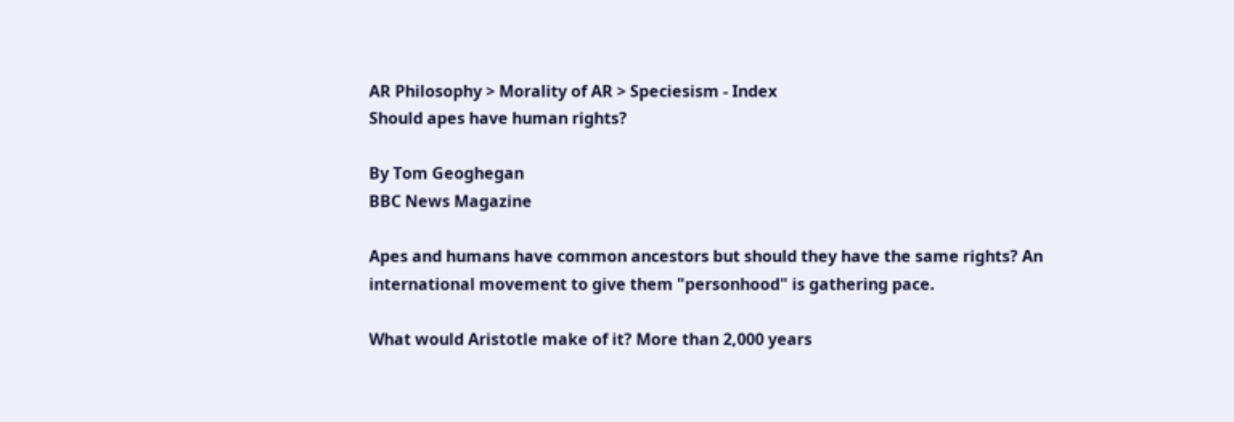AR Philosophy > Morality of AR > Speciesism - Index
Should apes have human rights?

By Tom Geoghegan
BBC News Magazine

Apes and humans have common ancestors but should they have the same rights? An international movement to give them "personhood" is gathering pace.

What would Aristotle make of it? More than 2,000 years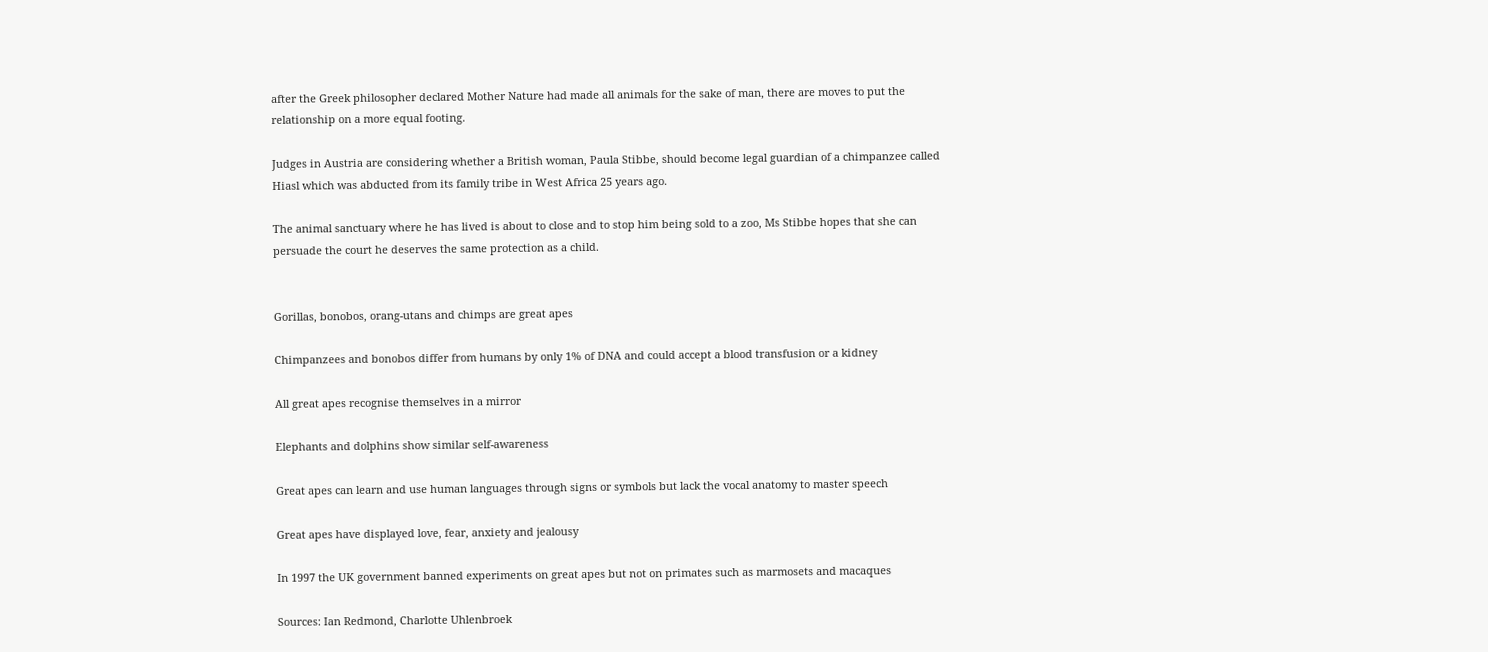after the Greek philosopher declared Mother Nature had made all animals for the sake of man, there are moves to put the relationship on a more equal footing.

Judges in Austria are considering whether a British woman, Paula Stibbe, should become legal guardian of a chimpanzee called Hiasl which was abducted from its family tribe in West Africa 25 years ago.

The animal sanctuary where he has lived is about to close and to stop him being sold to a zoo, Ms Stibbe hopes that she can persuade the court he deserves the same protection as a child.


Gorillas, bonobos, orang-utans and chimps are great apes

Chimpanzees and bonobos differ from humans by only 1% of DNA and could accept a blood transfusion or a kidney

All great apes recognise themselves in a mirror

Elephants and dolphins show similar self-awareness

Great apes can learn and use human languages through signs or symbols but lack the vocal anatomy to master speech

Great apes have displayed love, fear, anxiety and jealousy

In 1997 the UK government banned experiments on great apes but not on primates such as marmosets and macaques

Sources: Ian Redmond, Charlotte Uhlenbroek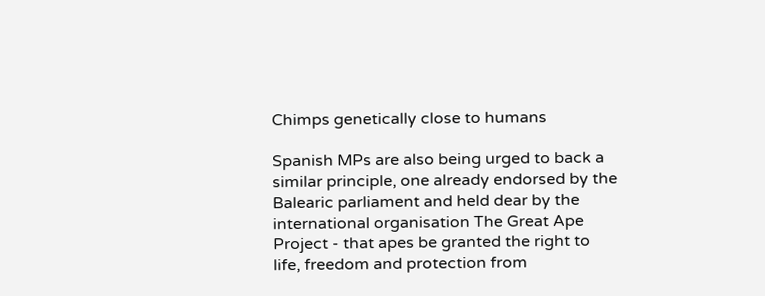Chimps genetically close to humans

Spanish MPs are also being urged to back a similar principle, one already endorsed by the Balearic parliament and held dear by the international organisation The Great Ape Project - that apes be granted the right to life, freedom and protection from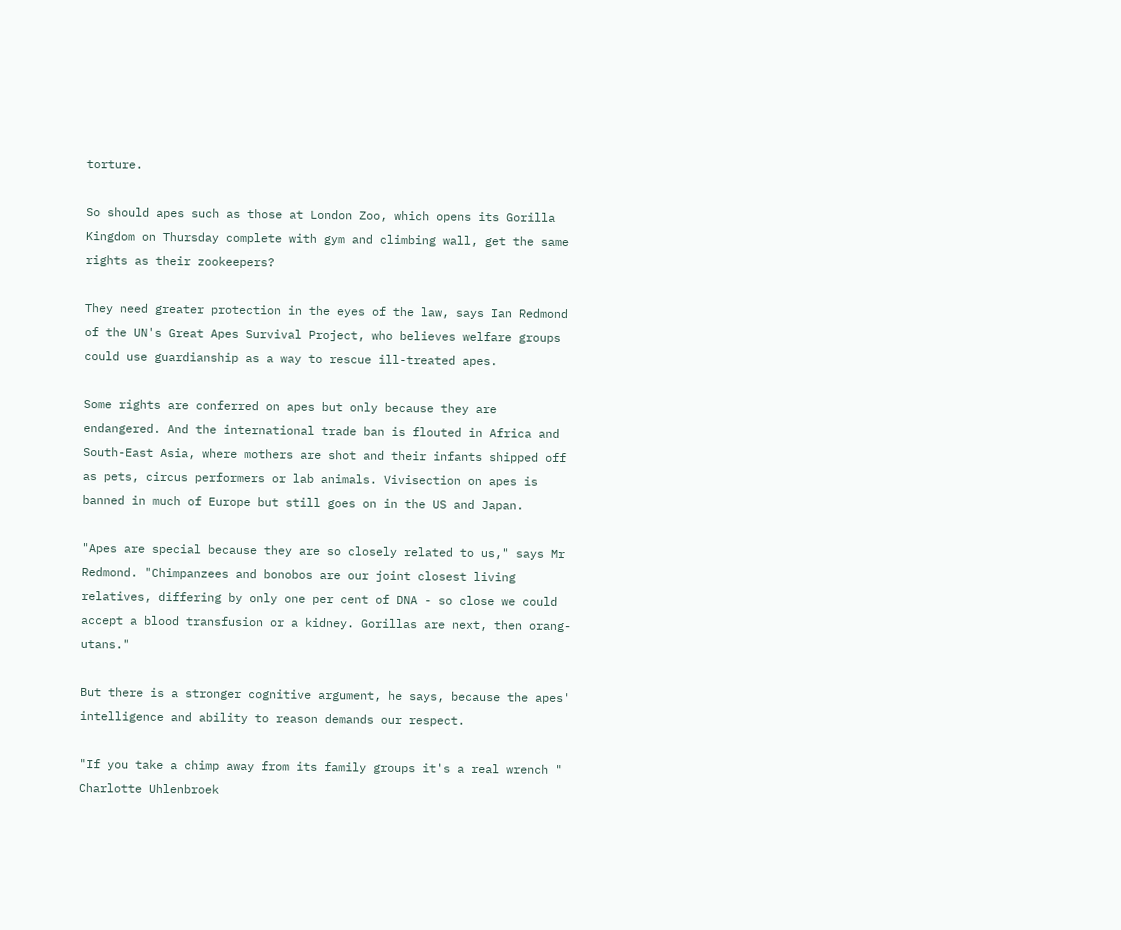torture.

So should apes such as those at London Zoo, which opens its Gorilla Kingdom on Thursday complete with gym and climbing wall, get the same rights as their zookeepers?

They need greater protection in the eyes of the law, says Ian Redmond of the UN's Great Apes Survival Project, who believes welfare groups could use guardianship as a way to rescue ill-treated apes.

Some rights are conferred on apes but only because they are endangered. And the international trade ban is flouted in Africa and South-East Asia, where mothers are shot and their infants shipped off as pets, circus performers or lab animals. Vivisection on apes is banned in much of Europe but still goes on in the US and Japan.

"Apes are special because they are so closely related to us," says Mr Redmond. "Chimpanzees and bonobos are our joint closest living relatives, differing by only one per cent of DNA - so close we could accept a blood transfusion or a kidney. Gorillas are next, then orang-utans."

But there is a stronger cognitive argument, he says, because the apes' intelligence and ability to reason demands our respect.

"If you take a chimp away from its family groups it's a real wrench "
Charlotte Uhlenbroek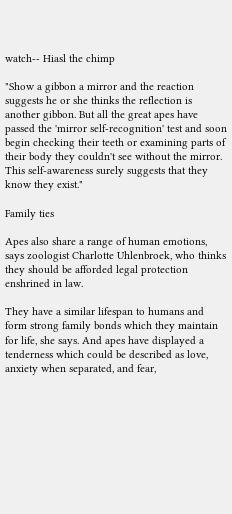watch-- Hiasl the chimp

"Show a gibbon a mirror and the reaction suggests he or she thinks the reflection is another gibbon. But all the great apes have passed the 'mirror self-recognition' test and soon begin checking their teeth or examining parts of their body they couldn't see without the mirror. This self-awareness surely suggests that they know they exist."

Family ties

Apes also share a range of human emotions, says zoologist Charlotte Uhlenbroek, who thinks they should be afforded legal protection enshrined in law.

They have a similar lifespan to humans and form strong family bonds which they maintain for life, she says. And apes have displayed a tenderness which could be described as love, anxiety when separated, and fear,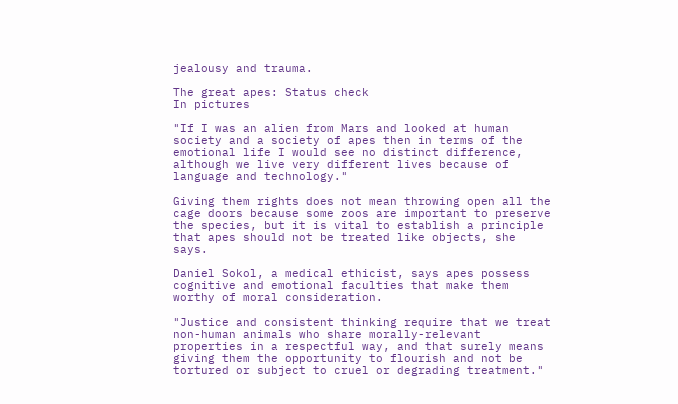jealousy and trauma.

The great apes: Status check
In pictures

"If I was an alien from Mars and looked at human society and a society of apes then in terms of the emotional life I would see no distinct difference, although we live very different lives because of language and technology."

Giving them rights does not mean throwing open all the cage doors because some zoos are important to preserve the species, but it is vital to establish a principle that apes should not be treated like objects, she says.

Daniel Sokol, a medical ethicist, says apes possess cognitive and emotional faculties that make them worthy of moral consideration.

"Justice and consistent thinking require that we treat non-human animals who share morally-relevant properties in a respectful way, and that surely means giving them the opportunity to flourish and not be tortured or subject to cruel or degrading treatment."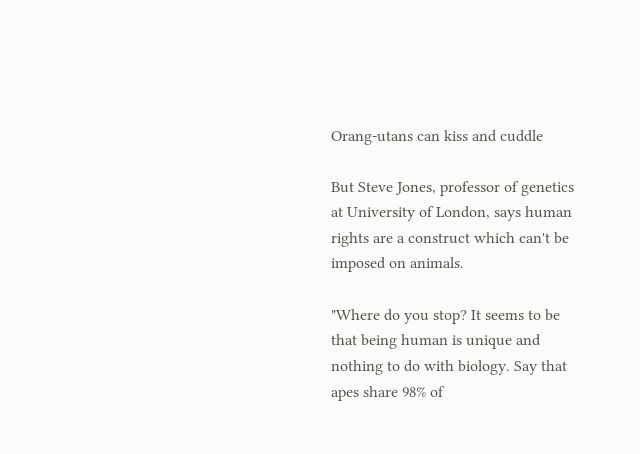Orang-utans can kiss and cuddle

But Steve Jones, professor of genetics at University of London, says human rights are a construct which can't be imposed on animals.

"Where do you stop? It seems to be that being human is unique and nothing to do with biology. Say that apes share 98% of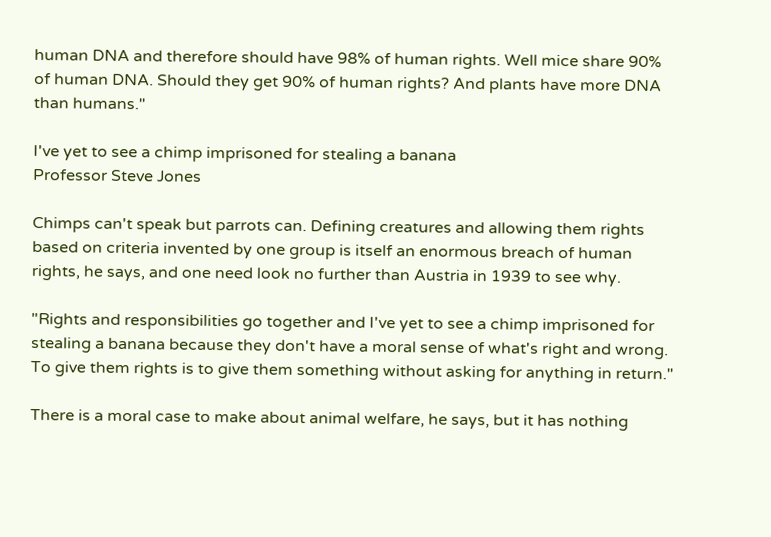human DNA and therefore should have 98% of human rights. Well mice share 90% of human DNA. Should they get 90% of human rights? And plants have more DNA than humans."

I've yet to see a chimp imprisoned for stealing a banana
Professor Steve Jones

Chimps can't speak but parrots can. Defining creatures and allowing them rights based on criteria invented by one group is itself an enormous breach of human rights, he says, and one need look no further than Austria in 1939 to see why.

"Rights and responsibilities go together and I've yet to see a chimp imprisoned for stealing a banana because they don't have a moral sense of what's right and wrong. To give them rights is to give them something without asking for anything in return."

There is a moral case to make about animal welfare, he says, but it has nothing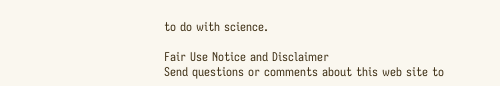to do with science.

Fair Use Notice and Disclaimer
Send questions or comments about this web site to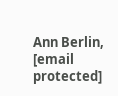Ann Berlin, [email protected]